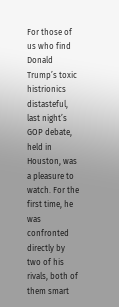For those of us who find Donald Trump’s toxic histrionics distasteful, last night’s GOP debate, held in Houston, was a pleasure to watch. For the first time, he was confronted directly by two of his rivals, both of them smart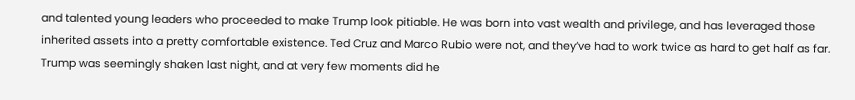and talented young leaders who proceeded to make Trump look pitiable. He was born into vast wealth and privilege, and has leveraged those inherited assets into a pretty comfortable existence. Ted Cruz and Marco Rubio were not, and they’ve had to work twice as hard to get half as far. Trump was seemingly shaken last night, and at very few moments did he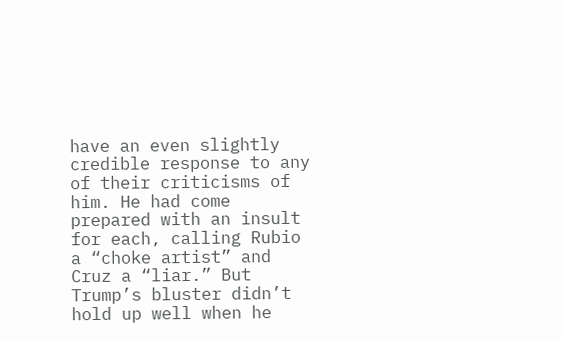have an even slightly credible response to any of their criticisms of him. He had come prepared with an insult for each, calling Rubio a “choke artist” and Cruz a “liar.” But Trump’s bluster didn’t hold up well when he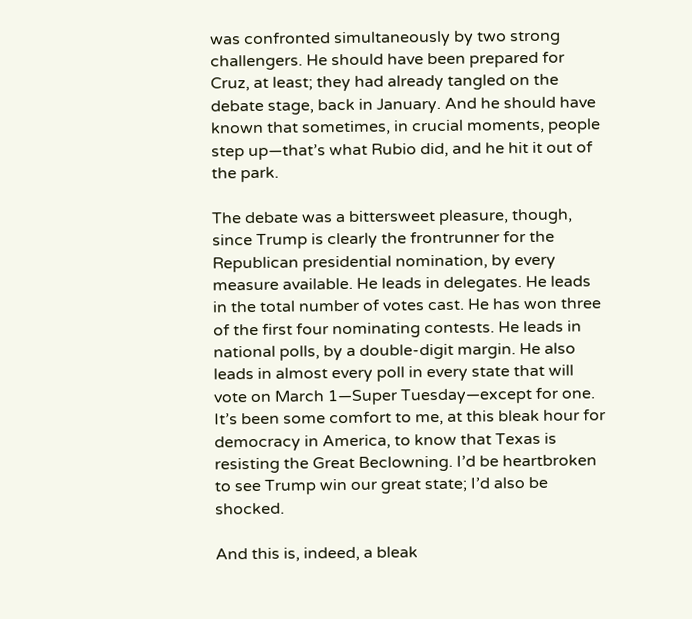was confronted simultaneously by two strong challengers. He should have been prepared for Cruz, at least; they had already tangled on the debate stage, back in January. And he should have known that sometimes, in crucial moments, people step up—that’s what Rubio did, and he hit it out of the park.

The debate was a bittersweet pleasure, though, since Trump is clearly the frontrunner for the Republican presidential nomination, by every measure available. He leads in delegates. He leads in the total number of votes cast. He has won three of the first four nominating contests. He leads in national polls, by a double-digit margin. He also leads in almost every poll in every state that will vote on March 1—Super Tuesday—except for one. It’s been some comfort to me, at this bleak hour for democracy in America, to know that Texas is resisting the Great Beclowning. I’d be heartbroken to see Trump win our great state; I’d also be shocked.

And this is, indeed, a bleak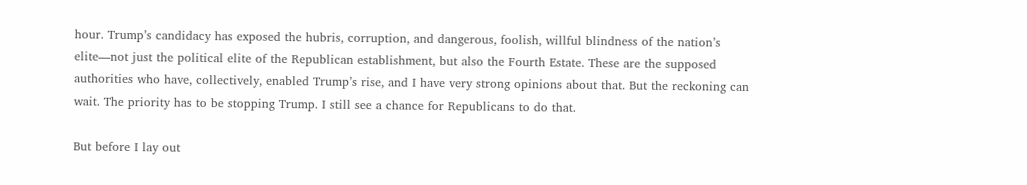hour. Trump’s candidacy has exposed the hubris, corruption, and dangerous, foolish, willful blindness of the nation’s elite—not just the political elite of the Republican establishment, but also the Fourth Estate. These are the supposed authorities who have, collectively, enabled Trump’s rise, and I have very strong opinions about that. But the reckoning can wait. The priority has to be stopping Trump. I still see a chance for Republicans to do that.

But before I lay out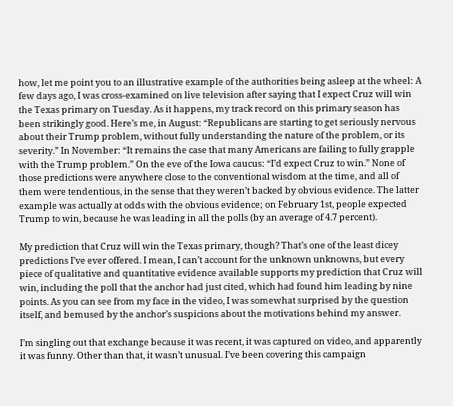how, let me point you to an illustrative example of the authorities being asleep at the wheel: A few days ago, I was cross-examined on live television after saying that I expect Cruz will win the Texas primary on Tuesday. As it happens, my track record on this primary season has been strikingly good. Here’s me, in August: “Republicans are starting to get seriously nervous about their Trump problem, without fully understanding the nature of the problem, or its severity.” In November: “It remains the case that many Americans are failing to fully grapple with the Trump problem.” On the eve of the Iowa caucus: “I’d expect Cruz to win.” None of those predictions were anywhere close to the conventional wisdom at the time, and all of them were tendentious, in the sense that they weren’t backed by obvious evidence. The latter example was actually at odds with the obvious evidence; on February 1st, people expected Trump to win, because he was leading in all the polls (by an average of 4.7 percent).

My prediction that Cruz will win the Texas primary, though? That’s one of the least dicey predictions I’ve ever offered. I mean, I can’t account for the unknown unknowns, but every piece of qualitative and quantitative evidence available supports my prediction that Cruz will win, including the poll that the anchor had just cited, which had found him leading by nine points. As you can see from my face in the video, I was somewhat surprised by the question itself, and bemused by the anchor’s suspicions about the motivations behind my answer.

I’m singling out that exchange because it was recent, it was captured on video, and apparently it was funny. Other than that, it wasn’t unusual. I’ve been covering this campaign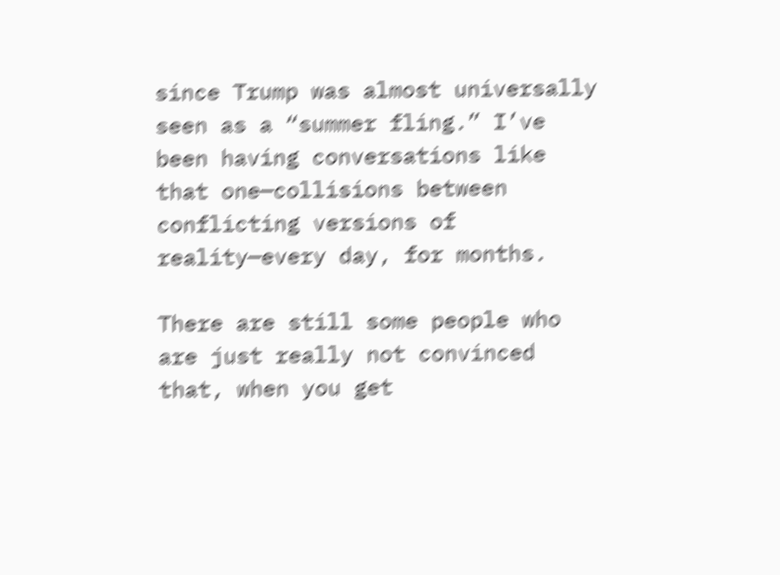since Trump was almost universally seen as a “summer fling.” I’ve been having conversations like that one—collisions between conflicting versions of reality—every day, for months.

There are still some people who are just really not convinced that, when you get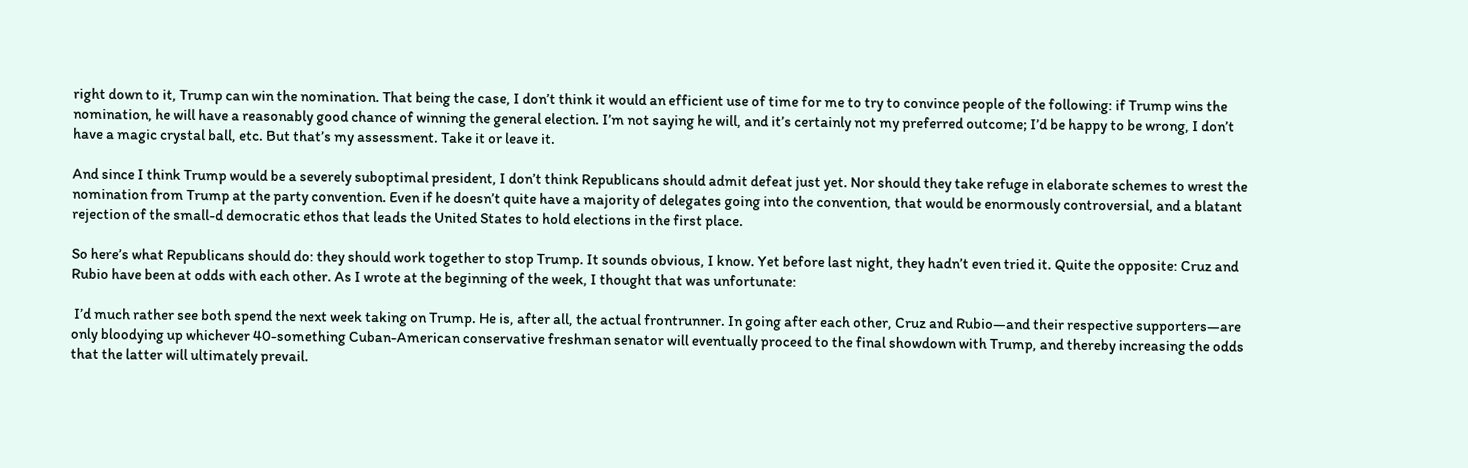right down to it, Trump can win the nomination. That being the case, I don’t think it would an efficient use of time for me to try to convince people of the following: if Trump wins the nomination, he will have a reasonably good chance of winning the general election. I’m not saying he will, and it’s certainly not my preferred outcome; I’d be happy to be wrong, I don’t have a magic crystal ball, etc. But that’s my assessment. Take it or leave it.

And since I think Trump would be a severely suboptimal president, I don’t think Republicans should admit defeat just yet. Nor should they take refuge in elaborate schemes to wrest the nomination from Trump at the party convention. Even if he doesn’t quite have a majority of delegates going into the convention, that would be enormously controversial, and a blatant rejection of the small-d democratic ethos that leads the United States to hold elections in the first place.

So here’s what Republicans should do: they should work together to stop Trump. It sounds obvious, I know. Yet before last night, they hadn’t even tried it. Quite the opposite: Cruz and Rubio have been at odds with each other. As I wrote at the beginning of the week, I thought that was unfortunate:

 I’d much rather see both spend the next week taking on Trump. He is, after all, the actual frontrunner. In going after each other, Cruz and Rubio—and their respective supporters—are only bloodying up whichever 40-something Cuban-American conservative freshman senator will eventually proceed to the final showdown with Trump, and thereby increasing the odds that the latter will ultimately prevail.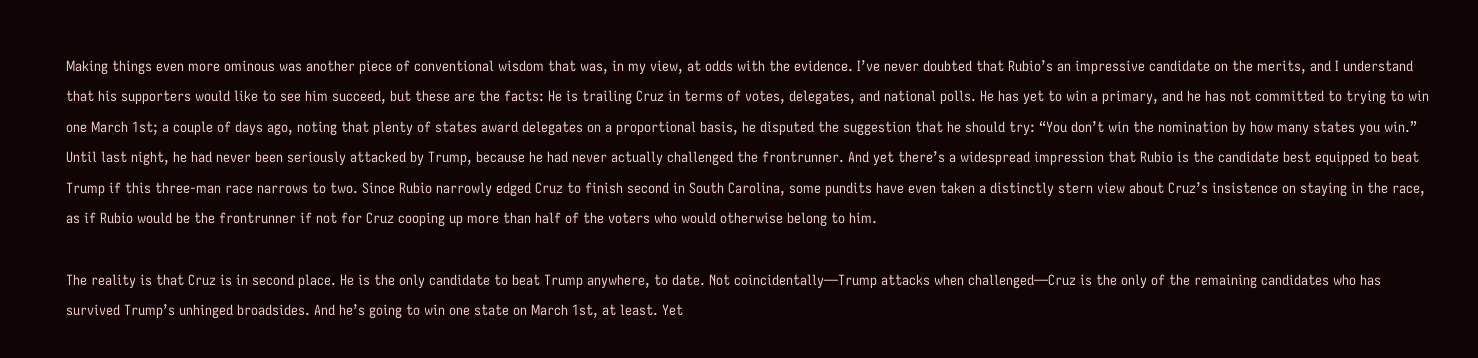Making things even more ominous was another piece of conventional wisdom that was, in my view, at odds with the evidence. I’ve never doubted that Rubio’s an impressive candidate on the merits, and I understand that his supporters would like to see him succeed, but these are the facts: He is trailing Cruz in terms of votes, delegates, and national polls. He has yet to win a primary, and he has not committed to trying to win one March 1st; a couple of days ago, noting that plenty of states award delegates on a proportional basis, he disputed the suggestion that he should try: “You don’t win the nomination by how many states you win.” Until last night, he had never been seriously attacked by Trump, because he had never actually challenged the frontrunner. And yet there’s a widespread impression that Rubio is the candidate best equipped to beat Trump if this three-man race narrows to two. Since Rubio narrowly edged Cruz to finish second in South Carolina, some pundits have even taken a distinctly stern view about Cruz’s insistence on staying in the race, as if Rubio would be the frontrunner if not for Cruz cooping up more than half of the voters who would otherwise belong to him.

The reality is that Cruz is in second place. He is the only candidate to beat Trump anywhere, to date. Not coincidentally—Trump attacks when challenged—Cruz is the only of the remaining candidates who has survived Trump’s unhinged broadsides. And he’s going to win one state on March 1st, at least. Yet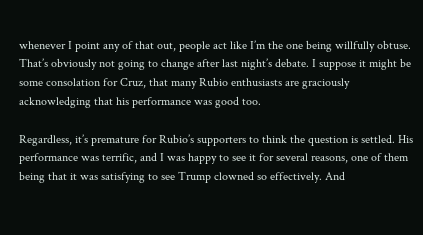whenever I point any of that out, people act like I’m the one being willfully obtuse. That’s obviously not going to change after last night’s debate. I suppose it might be some consolation for Cruz, that many Rubio enthusiasts are graciously acknowledging that his performance was good too.

Regardless, it’s premature for Rubio’s supporters to think the question is settled. His performance was terrific, and I was happy to see it for several reasons, one of them being that it was satisfying to see Trump clowned so effectively. And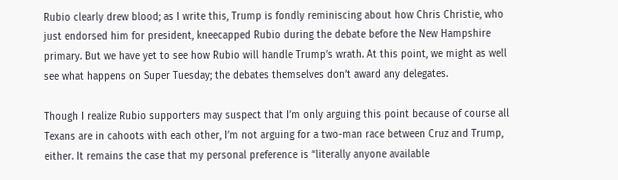Rubio clearly drew blood; as I write this, Trump is fondly reminiscing about how Chris Christie, who just endorsed him for president, kneecapped Rubio during the debate before the New Hampshire primary. But we have yet to see how Rubio will handle Trump’s wrath. At this point, we might as well see what happens on Super Tuesday; the debates themselves don’t award any delegates.

Though I realize Rubio supporters may suspect that I’m only arguing this point because of course all Texans are in cahoots with each other, I’m not arguing for a two-man race between Cruz and Trump, either. It remains the case that my personal preference is “literally anyone available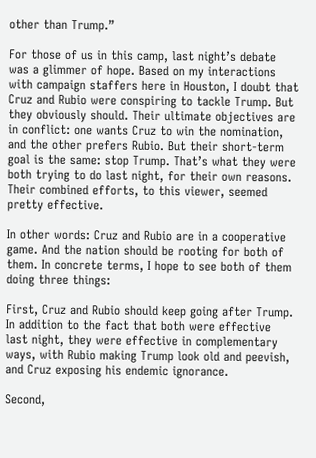other than Trump.”

For those of us in this camp, last night’s debate was a glimmer of hope. Based on my interactions with campaign staffers here in Houston, I doubt that Cruz and Rubio were conspiring to tackle Trump. But they obviously should. Their ultimate objectives are in conflict: one wants Cruz to win the nomination, and the other prefers Rubio. But their short-term goal is the same: stop Trump. That’s what they were both trying to do last night, for their own reasons. Their combined efforts, to this viewer, seemed pretty effective.

In other words: Cruz and Rubio are in a cooperative game. And the nation should be rooting for both of them. In concrete terms, I hope to see both of them doing three things:

First, Cruz and Rubio should keep going after Trump. In addition to the fact that both were effective last night, they were effective in complementary ways, with Rubio making Trump look old and peevish, and Cruz exposing his endemic ignorance.

Second,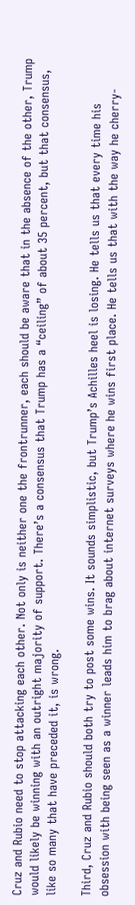Cruz and Rubio need to stop attacking each other. Not only is neither one the frontrunner, each should be aware that in the absence of the other, Trump would likely be winning with an outright majority of support. There’s a consensus that Trump has a “ceiling” of about 35 percent, but that consensus, like so many that have preceded it, is wrong.

Third, Cruz and Rubio should both try to post some wins. It sounds simplistic, but Trump’s Achilles heel is losing. He tells us that every time his obsession with being seen as a winner leads him to brag about internet surveys where he wins first place. He tells us that with the way he cherry-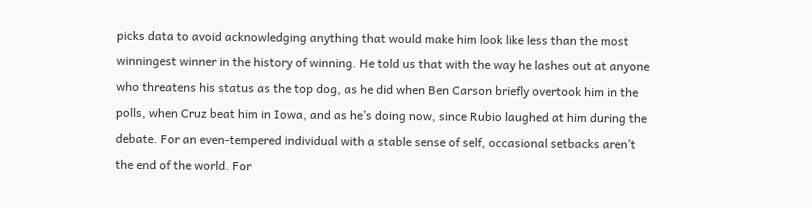picks data to avoid acknowledging anything that would make him look like less than the most winningest winner in the history of winning. He told us that with the way he lashes out at anyone who threatens his status as the top dog, as he did when Ben Carson briefly overtook him in the polls, when Cruz beat him in Iowa, and as he’s doing now, since Rubio laughed at him during the debate. For an even-tempered individual with a stable sense of self, occasional setbacks aren’t the end of the world. For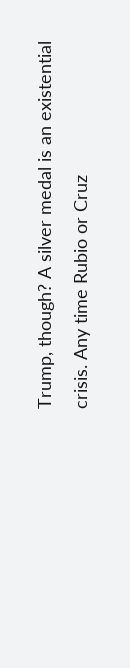Trump, though? A silver medal is an existential crisis. Any time Rubio or Cruz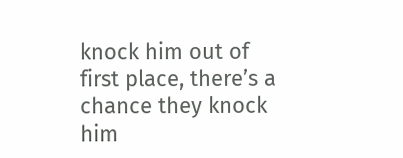knock him out of first place, there’s a chance they knock him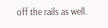off the rails as well.